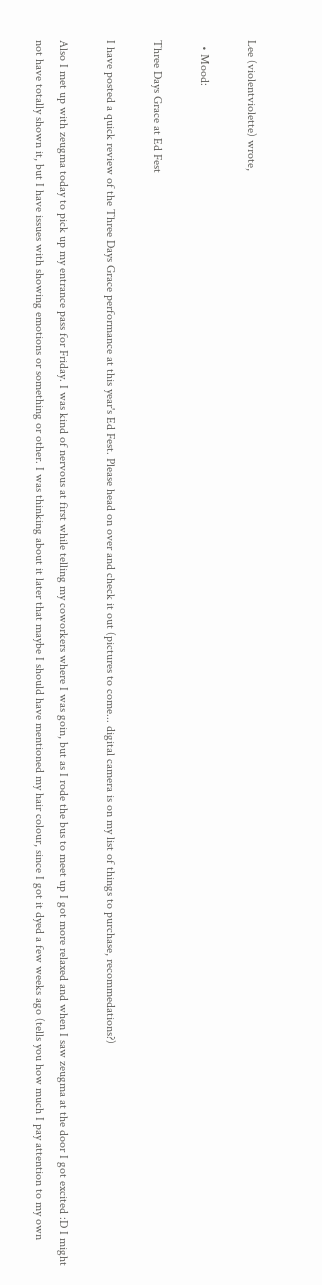Lee (violentviolette) wrote,

  • Mood:

Three Days Grace at Ed Fest

I have posted a quick review of the Three Days Grace performance at this year's Ed Fest. Please head on over and check it out (pictures to come... digital camera is on my list of things to purchase, recommedations?)

Also I met up with zeugma today to pick up my entrance pass for Friday. I was kind of nervous at first while telling my coworkers where I was goin, but as I rode the bus to meet up I got more relaxed and when I saw zeugma at the door I got excited :D I might not have totally shown it, but I have issues with showing emotions or something or other. I was thinking about it later that maybe I should have mentioned my hair colour, since I got it dyed a few weeks ago (tells you how much I pay attention to my own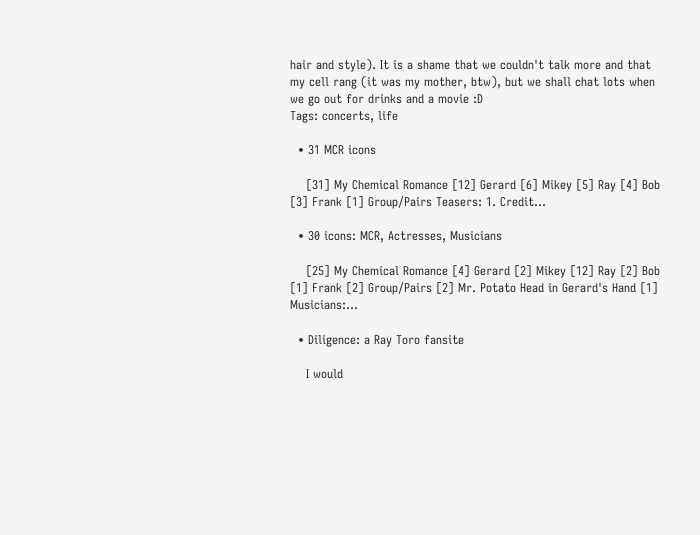hair and style). It is a shame that we couldn't talk more and that my cell rang (it was my mother, btw), but we shall chat lots when we go out for drinks and a movie :D
Tags: concerts, life

  • 31 MCR icons

    [31] My Chemical Romance [12] Gerard [6] Mikey [5] Ray [4] Bob [3] Frank [1] Group/Pairs Teasers: 1. Credit…

  • 30 icons: MCR, Actresses, Musicians

    [25] My Chemical Romance [4] Gerard [2] Mikey [12] Ray [2] Bob [1] Frank [2] Group/Pairs [2] Mr. Potato Head in Gerard's Hand [1] Musicians:…

  • Diligence: a Ray Toro fansite

    I would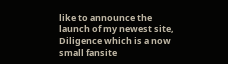like to announce the launch of my newest site, Diligence which is a now small fansite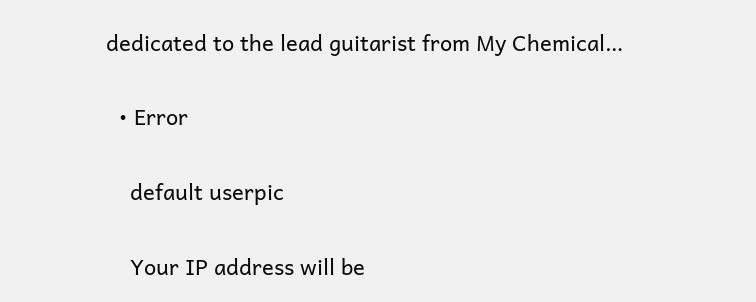dedicated to the lead guitarist from My Chemical…

  • Error

    default userpic

    Your IP address will be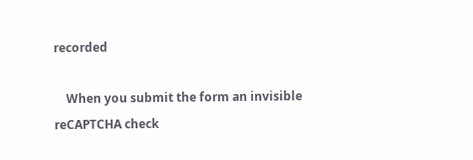recorded

    When you submit the form an invisible reCAPTCHA check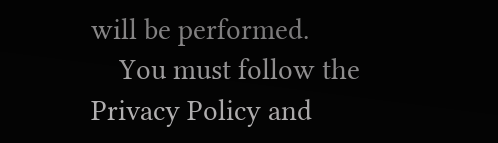will be performed.
    You must follow the Privacy Policy and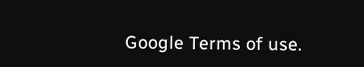Google Terms of use.